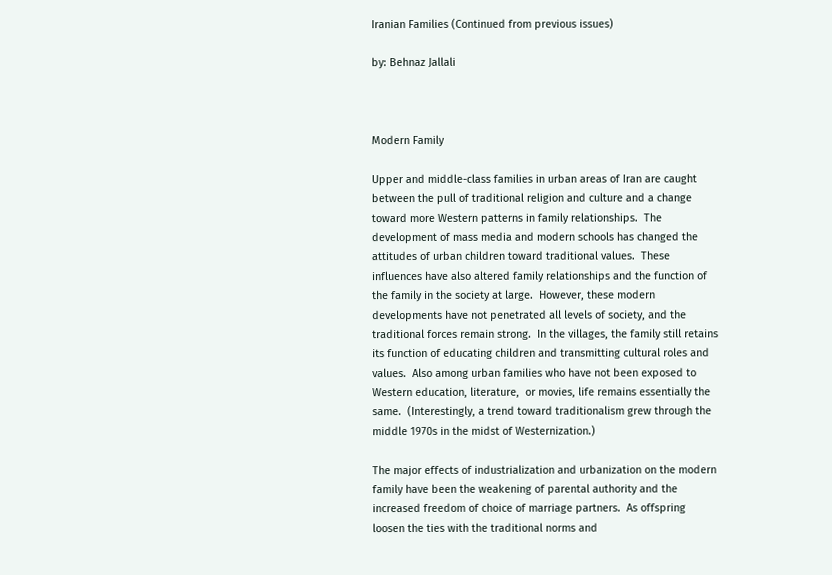Iranian Families (Continued from previous issues)

by: Behnaz Jallali



Modern Family

Upper and middle-class families in urban areas of Iran are caught between the pull of traditional religion and culture and a change toward more Western patterns in family relationships.  The development of mass media and modern schools has changed the attitudes of urban children toward traditional values.  These influences have also altered family relationships and the function of the family in the society at large.  However, these modern developments have not penetrated all levels of society, and the traditional forces remain strong.  In the villages, the family still retains its function of educating children and transmitting cultural roles and values.  Also among urban families who have not been exposed to Western education, literature,  or movies, life remains essentially the same.  (Interestingly, a trend toward traditionalism grew through the middle 1970s in the midst of Westernization.)

The major effects of industrialization and urbanization on the modern family have been the weakening of parental authority and the increased freedom of choice of marriage partners.  As offspring loosen the ties with the traditional norms and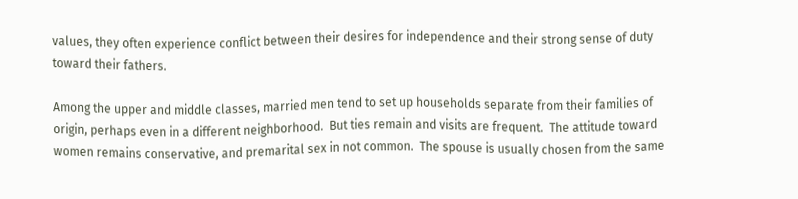values, they often experience conflict between their desires for independence and their strong sense of duty toward their fathers.

Among the upper and middle classes, married men tend to set up households separate from their families of origin, perhaps even in a different neighborhood.  But ties remain and visits are frequent.  The attitude toward women remains conservative, and premarital sex in not common.  The spouse is usually chosen from the same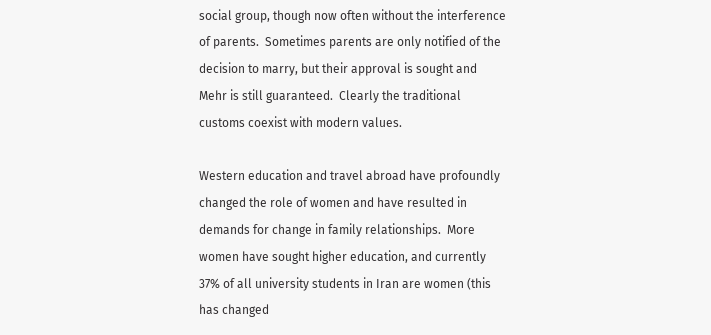social group, though now often without the interference of parents.  Sometimes parents are only notified of the decision to marry, but their approval is sought and Mehr is still guaranteed.  Clearly the traditional customs coexist with modern values.

Western education and travel abroad have profoundly changed the role of women and have resulted in demands for change in family relationships.  More women have sought higher education, and currently 37% of all university students in Iran are women (this has changed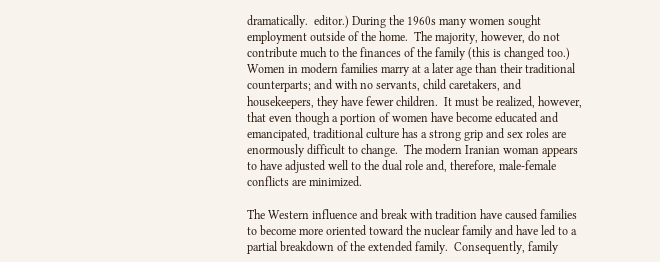dramatically.  editor.) During the 1960s many women sought employment outside of the home.  The majority, however, do not contribute much to the finances of the family (this is changed too.)  Women in modern families marry at a later age than their traditional counterparts; and with no servants, child caretakers, and housekeepers, they have fewer children.  It must be realized, however, that even though a portion of women have become educated and emancipated, traditional culture has a strong grip and sex roles are enormously difficult to change.  The modern Iranian woman appears to have adjusted well to the dual role and, therefore, male-female conflicts are minimized.

The Western influence and break with tradition have caused families to become more oriented toward the nuclear family and have led to a partial breakdown of the extended family.  Consequently, family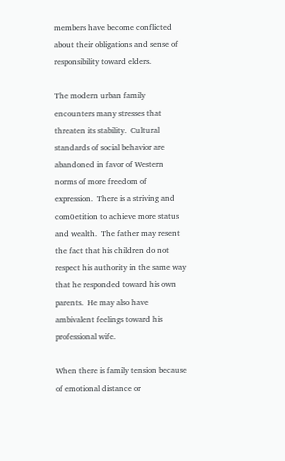members have become conflicted about their obligations and sense of responsibility toward elders.

The modern urban family encounters many stresses that threaten its stability.  Cultural standards of social behavior are abandoned in favor of Western norms of more freedom of expression.  There is a striving and com0etition to achieve more status and wealth.  The father may resent the fact that his children do not respect his authority in the same way that he responded toward his own parents.  He may also have ambivalent feelings toward his professional wife.

When there is family tension because of emotional distance or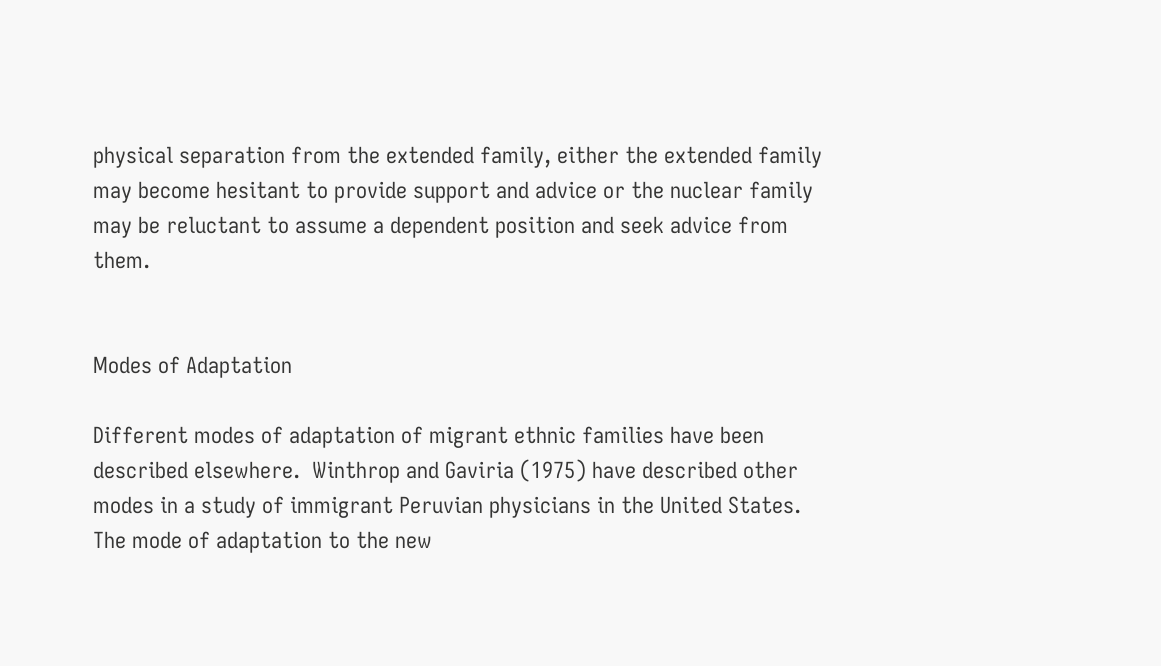physical separation from the extended family, either the extended family may become hesitant to provide support and advice or the nuclear family may be reluctant to assume a dependent position and seek advice from them.


Modes of Adaptation

Different modes of adaptation of migrant ethnic families have been described elsewhere.  Winthrop and Gaviria (1975) have described other modes in a study of immigrant Peruvian physicians in the United States.  The mode of adaptation to the new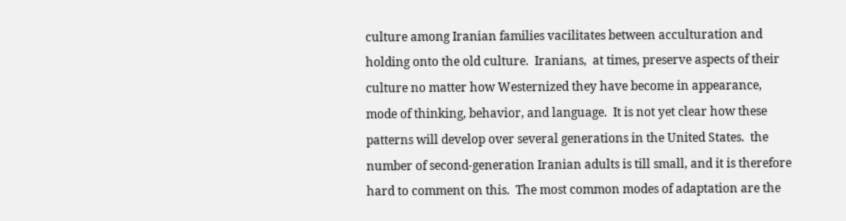culture among Iranian families vacilitates between acculturation and holding onto the old culture.  Iranians,  at times, preserve aspects of their culture no matter how Westernized they have become in appearance, mode of thinking, behavior, and language.  It is not yet clear how these patterns will develop over several generations in the United States.  the number of second-generation Iranian adults is till small, and it is therefore hard to comment on this.  The most common modes of adaptation are the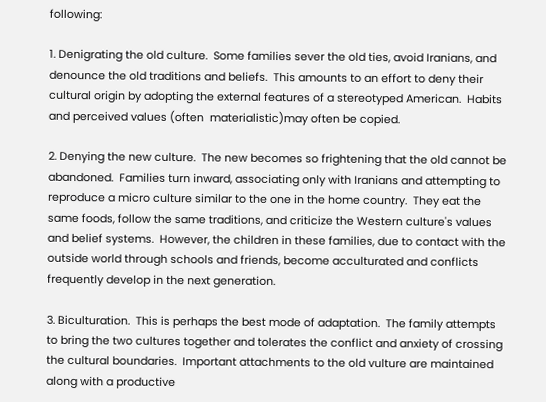following:

1. Denigrating the old culture.  Some families sever the old ties, avoid Iranians, and denounce the old traditions and beliefs.  This amounts to an effort to deny their cultural origin by adopting the external features of a stereotyped American.  Habits and perceived values (often  materialistic)may often be copied.

2. Denying the new culture.  The new becomes so frightening that the old cannot be abandoned.  Families turn inward, associating only with Iranians and attempting to reproduce a micro culture similar to the one in the home country.  They eat the same foods, follow the same traditions, and criticize the Western culture's values and belief systems.  However, the children in these families, due to contact with the outside world through schools and friends, become acculturated and conflicts frequently develop in the next generation.

3. Biculturation.  This is perhaps the best mode of adaptation.  The family attempts to bring the two cultures together and tolerates the conflict and anxiety of crossing the cultural boundaries.  Important attachments to the old vulture are maintained along with a productive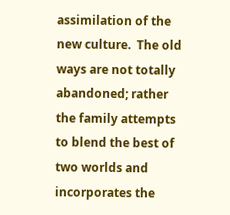assimilation of the new culture.  The old ways are not totally abandoned; rather the family attempts to blend the best of two worlds and incorporates the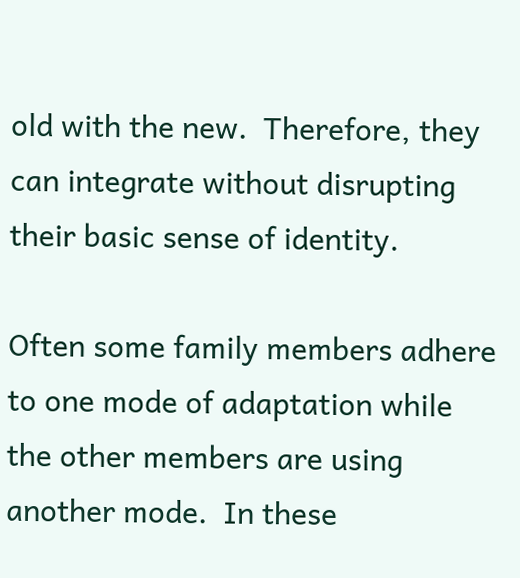old with the new.  Therefore, they can integrate without disrupting their basic sense of identity.

Often some family members adhere to one mode of adaptation while the other members are using another mode.  In these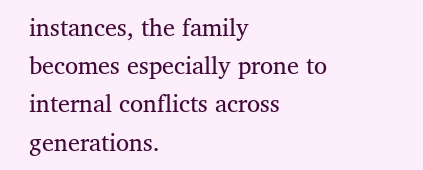instances, the family becomes especially prone to internal conflicts across generations.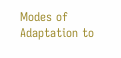Modes of Adaptation to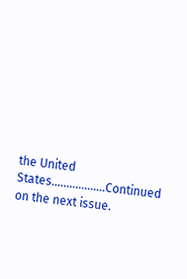the United States..................Continued on the next issue.